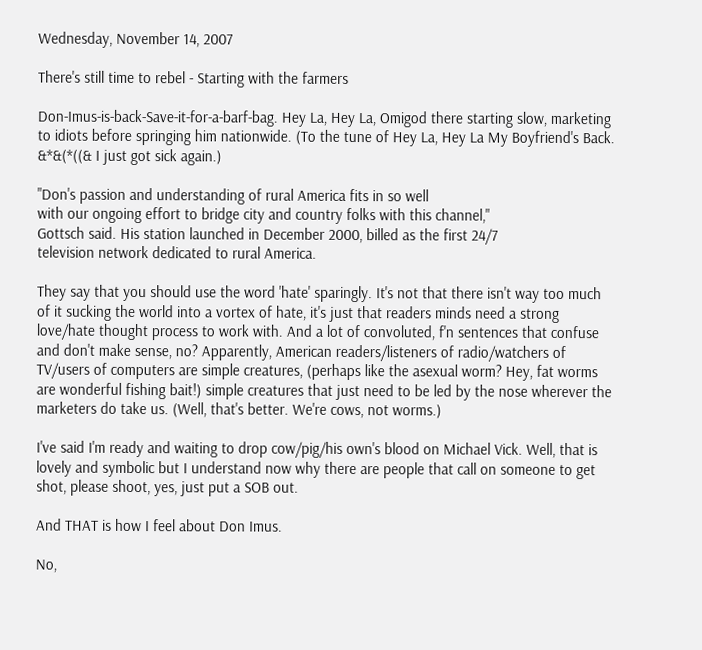Wednesday, November 14, 2007

There's still time to rebel - Starting with the farmers

Don-Imus-is-back-Save-it-for-a-barf-bag. Hey La, Hey La, Omigod there starting slow, marketing to idiots before springing him nationwide. (To the tune of Hey La, Hey La My Boyfriend's Back. &*&(*((& I just got sick again.)

"Don's passion and understanding of rural America fits in so well
with our ongoing effort to bridge city and country folks with this channel,"
Gottsch said. His station launched in December 2000, billed as the first 24/7
television network dedicated to rural America.

They say that you should use the word 'hate' sparingly. It's not that there isn't way too much of it sucking the world into a vortex of hate, it's just that readers minds need a strong love/hate thought process to work with. And a lot of convoluted, f'n sentences that confuse and don't make sense, no? Apparently, American readers/listeners of radio/watchers of TV/users of computers are simple creatures, (perhaps like the asexual worm? Hey, fat worms are wonderful fishing bait!) simple creatures that just need to be led by the nose wherever the marketers do take us. (Well, that's better. We're cows, not worms.)

I've said I'm ready and waiting to drop cow/pig/his own's blood on Michael Vick. Well, that is lovely and symbolic but I understand now why there are people that call on someone to get shot, please shoot, yes, just put a SOB out.

And THAT is how I feel about Don Imus.

No,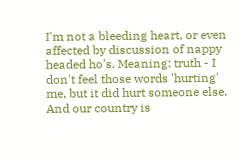I'm not a bleeding heart, or even affected by discussion of nappy headed ho's. Meaning: truth - I don't feel those words 'hurting' me, but it did hurt someone else. And our country is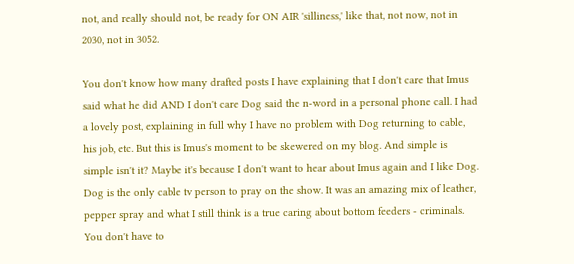not, and really should not, be ready for ON AIR 'silliness,' like that, not now, not in 2030, not in 3052.

You don't know how many drafted posts I have explaining that I don't care that Imus said what he did AND I don't care Dog said the n-word in a personal phone call. I had a lovely post, explaining in full why I have no problem with Dog returning to cable, his job, etc. But this is Imus's moment to be skewered on my blog. And simple is simple isn't it? Maybe it's because I don't want to hear about Imus again and I like Dog. Dog is the only cable tv person to pray on the show. It was an amazing mix of leather, pepper spray and what I still think is a true caring about bottom feeders - criminals. You don't have to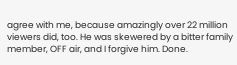agree with me, because amazingly over 22 million viewers did, too. He was skewered by a bitter family member, OFF air, and I forgive him. Done.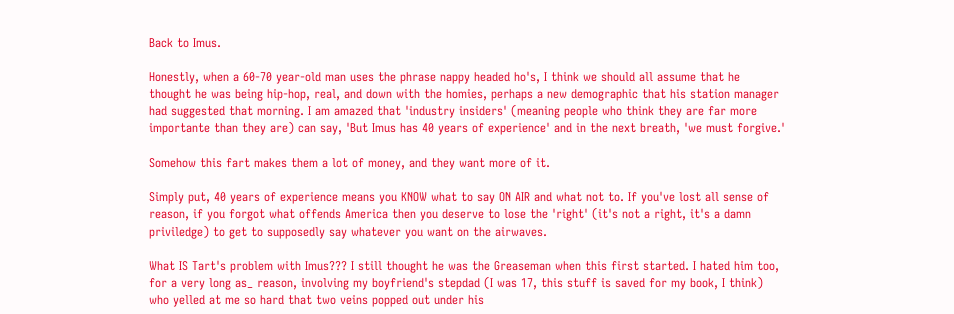Back to Imus.

Honestly, when a 60-70 year-old man uses the phrase nappy headed ho's, I think we should all assume that he thought he was being hip-hop, real, and down with the homies, perhaps a new demographic that his station manager had suggested that morning. I am amazed that 'industry insiders' (meaning people who think they are far more importante than they are) can say, 'But Imus has 40 years of experience' and in the next breath, 'we must forgive.'

Somehow this fart makes them a lot of money, and they want more of it.

Simply put, 40 years of experience means you KNOW what to say ON AIR and what not to. If you've lost all sense of reason, if you forgot what offends America then you deserve to lose the 'right' (it's not a right, it's a damn priviledge) to get to supposedly say whatever you want on the airwaves.

What IS Tart's problem with Imus??? I still thought he was the Greaseman when this first started. I hated him too, for a very long as_ reason, involving my boyfriend's stepdad (I was 17, this stuff is saved for my book, I think) who yelled at me so hard that two veins popped out under his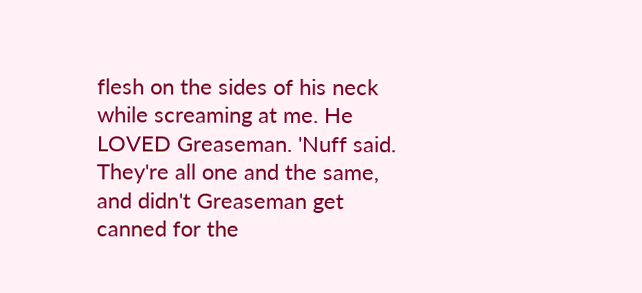flesh on the sides of his neck while screaming at me. He LOVED Greaseman. 'Nuff said. They're all one and the same, and didn't Greaseman get canned for the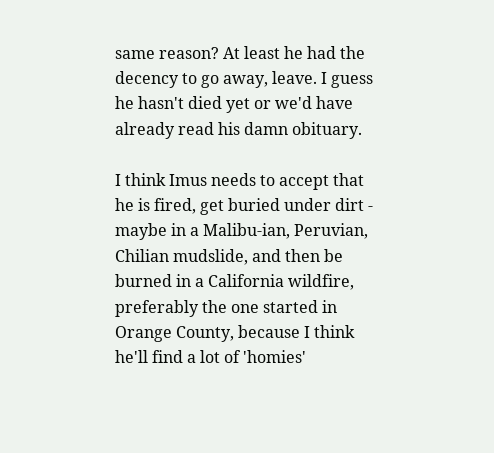same reason? At least he had the decency to go away, leave. I guess he hasn't died yet or we'd have already read his damn obituary.

I think Imus needs to accept that he is fired, get buried under dirt - maybe in a Malibu-ian, Peruvian, Chilian mudslide, and then be burned in a California wildfire, preferably the one started in Orange County, because I think he'll find a lot of 'homies'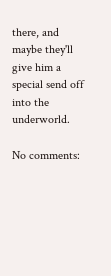there, and maybe they'll give him a special send off into the underworld.

No comments: